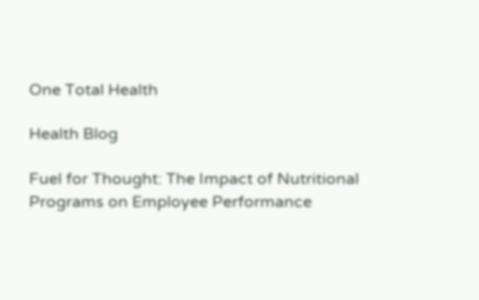One Total Health

Health Blog

Fuel for Thought: The Impact of Nutritional Programs on Employee Performance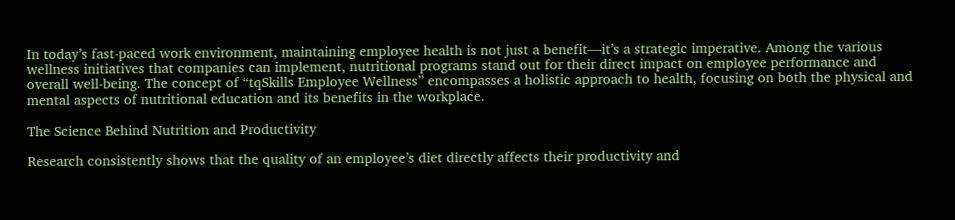In today’s fast-paced work environment, maintaining employee health is not just a benefit—it’s a strategic imperative. Among the various wellness initiatives that companies can implement, nutritional programs stand out for their direct impact on employee performance and overall well-being. The concept of “tqSkills Employee Wellness” encompasses a holistic approach to health, focusing on both the physical and mental aspects of nutritional education and its benefits in the workplace.

The Science Behind Nutrition and Productivity

Research consistently shows that the quality of an employee’s diet directly affects their productivity and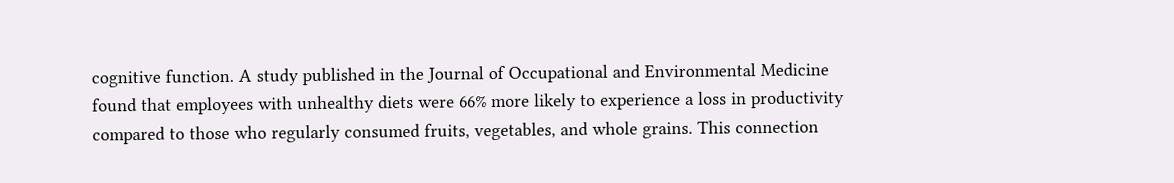cognitive function. A study published in the Journal of Occupational and Environmental Medicine found that employees with unhealthy diets were 66% more likely to experience a loss in productivity compared to those who regularly consumed fruits, vegetables, and whole grains. This connection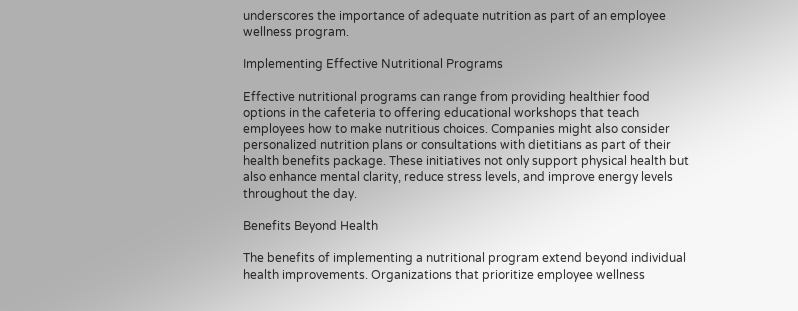underscores the importance of adequate nutrition as part of an employee wellness program.

Implementing Effective Nutritional Programs

Effective nutritional programs can range from providing healthier food options in the cafeteria to offering educational workshops that teach employees how to make nutritious choices. Companies might also consider personalized nutrition plans or consultations with dietitians as part of their health benefits package. These initiatives not only support physical health but also enhance mental clarity, reduce stress levels, and improve energy levels throughout the day.

Benefits Beyond Health

The benefits of implementing a nutritional program extend beyond individual health improvements. Organizations that prioritize employee wellness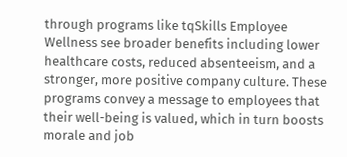through programs like tqSkills Employee Wellness see broader benefits including lower healthcare costs, reduced absenteeism, and a stronger, more positive company culture. These programs convey a message to employees that their well-being is valued, which in turn boosts morale and job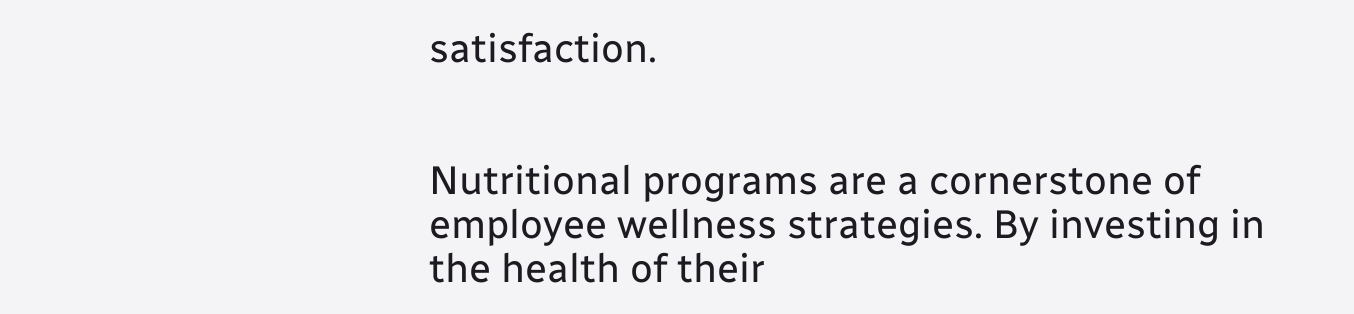satisfaction.


Nutritional programs are a cornerstone of employee wellness strategies. By investing in the health of their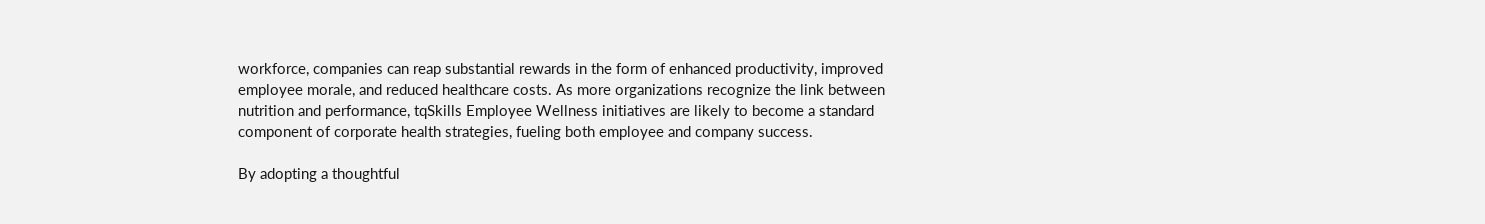workforce, companies can reap substantial rewards in the form of enhanced productivity, improved employee morale, and reduced healthcare costs. As more organizations recognize the link between nutrition and performance, tqSkills Employee Wellness initiatives are likely to become a standard component of corporate health strategies, fueling both employee and company success.

By adopting a thoughtful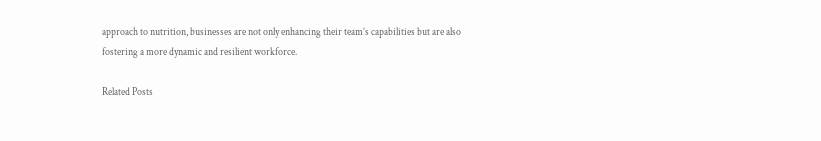approach to nutrition, businesses are not only enhancing their team’s capabilities but are also fostering a more dynamic and resilient workforce.

Related Posts